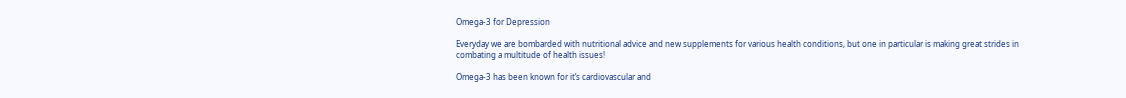Omega-3 for Depression

Everyday we are bombarded with nutritional advice and new supplements for various health conditions, but one in particular is making great strides in combating a multitude of health issues!

Omega-3 has been known for it’s cardiovascular and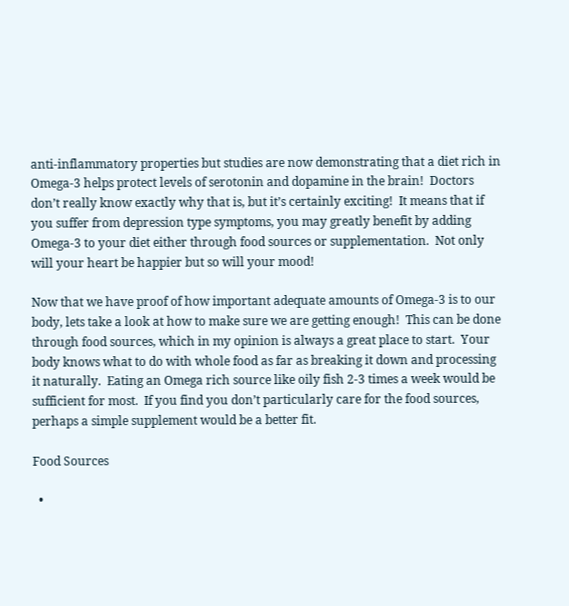anti-inflammatory properties but studies are now demonstrating that a diet rich in Omega-3 helps protect levels of serotonin and dopamine in the brain!  Doctors don’t really know exactly why that is, but it’s certainly exciting!  It means that if you suffer from depression type symptoms, you may greatly benefit by adding Omega-3 to your diet either through food sources or supplementation.  Not only will your heart be happier but so will your mood!

Now that we have proof of how important adequate amounts of Omega-3 is to our body, lets take a look at how to make sure we are getting enough!  This can be done through food sources, which in my opinion is always a great place to start.  Your body knows what to do with whole food as far as breaking it down and processing it naturally.  Eating an Omega rich source like oily fish 2-3 times a week would be sufficient for most.  If you find you don’t particularly care for the food sources, perhaps a simple supplement would be a better fit.

Food Sources

  •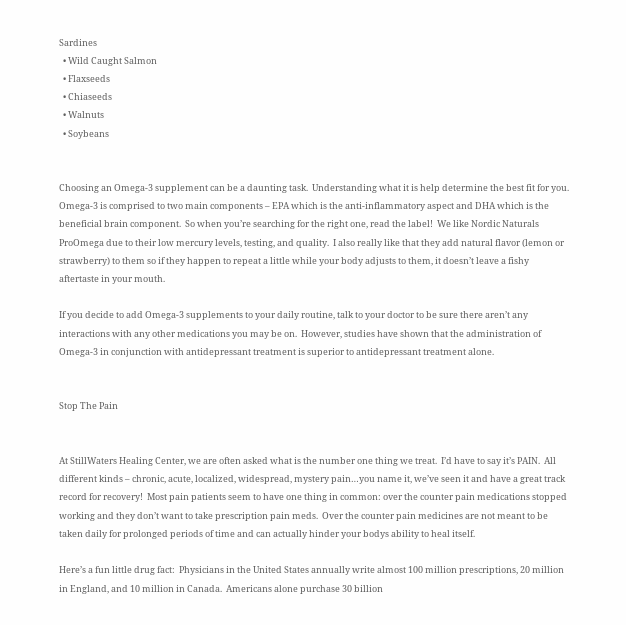Sardines
  • Wild Caught Salmon
  • Flaxseeds
  • Chiaseeds
  • Walnuts
  • Soybeans


Choosing an Omega-3 supplement can be a daunting task.  Understanding what it is help determine the best fit for you.  Omega-3 is comprised to two main components – EPA which is the anti-inflammatory aspect and DHA which is the beneficial brain component.  So when you’re searching for the right one, read the label!  We like Nordic Naturals ProOmega due to their low mercury levels, testing, and quality.  I also really like that they add natural flavor (lemon or strawberry) to them so if they happen to repeat a little while your body adjusts to them, it doesn’t leave a fishy aftertaste in your mouth.

If you decide to add Omega-3 supplements to your daily routine, talk to your doctor to be sure there aren’t any interactions with any other medications you may be on.  However, studies have shown that the administration of Omega-3 in conjunction with antidepressant treatment is superior to antidepressant treatment alone.


Stop The Pain


At StillWaters Healing Center, we are often asked what is the number one thing we treat.  I’d have to say it’s PAIN.  All different kinds – chronic, acute, localized, widespread, mystery pain…you name it, we’ve seen it and have a great track record for recovery!  Most pain patients seem to have one thing in common: over the counter pain medications stopped working and they don’t want to take prescription pain meds.  Over the counter pain medicines are not meant to be taken daily for prolonged periods of time and can actually hinder your bodys ability to heal itself.

Here’s a fun little drug fact:  Physicians in the United States annually write almost 100 million prescriptions, 20 million in England, and 10 million in Canada.  Americans alone purchase 30 billion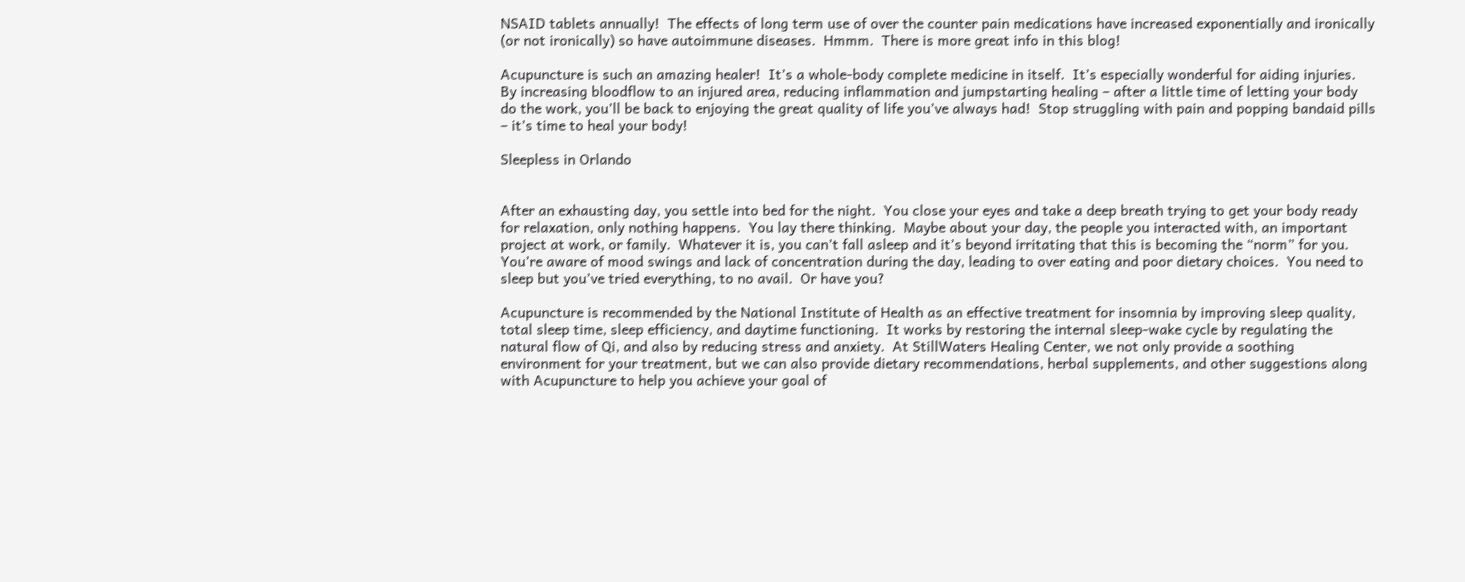NSAID tablets annually!  The effects of long term use of over the counter pain medications have increased exponentially and ironically (or not ironically) so have autoimmune diseases.  Hmmm.  There is more great info in this blog!

Acupuncture is such an amazing healer!  It’s a whole-body complete medicine in itself.  It’s especially wonderful for aiding injuries.  By increasing bloodflow to an injured area, reducing inflammation and jumpstarting healing – after a little time of letting your body do the work, you’ll be back to enjoying the great quality of life you’ve always had!  Stop struggling with pain and popping bandaid pills – it’s time to heal your body!

Sleepless in Orlando


After an exhausting day, you settle into bed for the night.  You close your eyes and take a deep breath trying to get your body ready for relaxation, only nothing happens.  You lay there thinking.  Maybe about your day, the people you interacted with, an important project at work, or family.  Whatever it is, you can’t fall asleep and it’s beyond irritating that this is becoming the “norm” for you.  You’re aware of mood swings and lack of concentration during the day, leading to over eating and poor dietary choices.  You need to sleep but you’ve tried everything, to no avail.  Or have you?

Acupuncture is recommended by the National Institute of Health as an effective treatment for insomnia by improving sleep quality, total sleep time, sleep efficiency, and daytime functioning.  It works by restoring the internal sleep-wake cycle by regulating the natural flow of Qi, and also by reducing stress and anxiety.  At StillWaters Healing Center, we not only provide a soothing environment for your treatment, but we can also provide dietary recommendations, herbal supplements, and other suggestions along with Acupuncture to help you achieve your goal of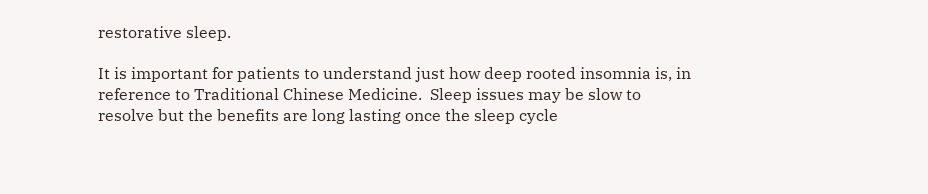restorative sleep.

It is important for patients to understand just how deep rooted insomnia is, in reference to Traditional Chinese Medicine.  Sleep issues may be slow to resolve but the benefits are long lasting once the sleep cycle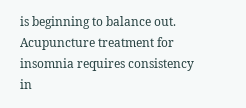is beginning to balance out.  Acupuncture treatment for insomnia requires consistency in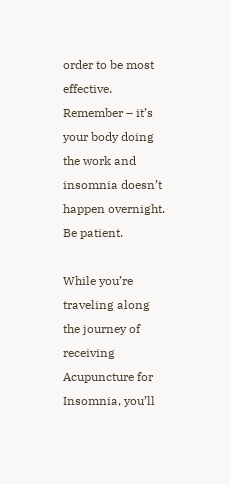order to be most effective.  Remember – it’s your body doing the work and insomnia doesn’t happen overnight.  Be patient.

While you’re traveling along the journey of receiving Acupuncture for Insomnia, you’ll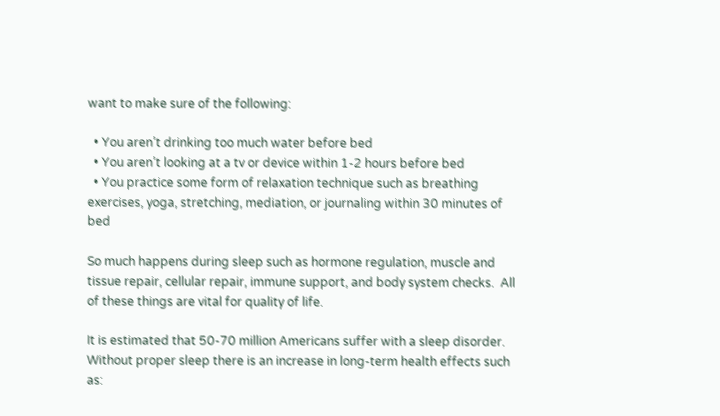want to make sure of the following:

  • You aren’t drinking too much water before bed
  • You aren’t looking at a tv or device within 1-2 hours before bed
  • You practice some form of relaxation technique such as breathing exercises, yoga, stretching, mediation, or journaling within 30 minutes of bed

So much happens during sleep such as hormone regulation, muscle and tissue repair, cellular repair, immune support, and body system checks.  All of these things are vital for quality of life.

It is estimated that 50-70 million Americans suffer with a sleep disorder.  Without proper sleep there is an increase in long-term health effects such as: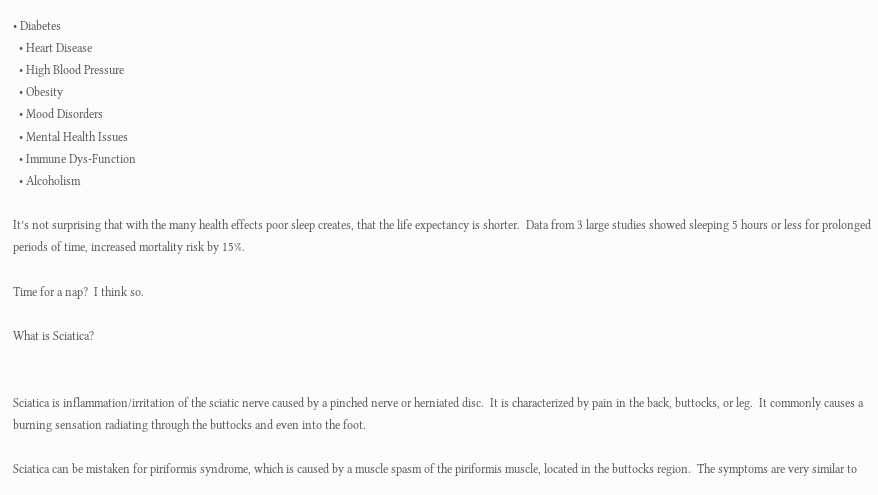• Diabetes
  • Heart Disease
  • High Blood Pressure
  • Obesity
  • Mood Disorders
  • Mental Health Issues
  • Immune Dys-Function
  • Alcoholism

It’s not surprising that with the many health effects poor sleep creates, that the life expectancy is shorter.  Data from 3 large studies showed sleeping 5 hours or less for prolonged periods of time, increased mortality risk by 15%.

Time for a nap?  I think so.

What is Sciatica?


Sciatica is inflammation/irritation of the sciatic nerve caused by a pinched nerve or herniated disc.  It is characterized by pain in the back, buttocks, or leg.  It commonly causes a burning sensation radiating through the buttocks and even into the foot.

Sciatica can be mistaken for piriformis syndrome, which is caused by a muscle spasm of the piriformis muscle, located in the buttocks region.  The symptoms are very similar to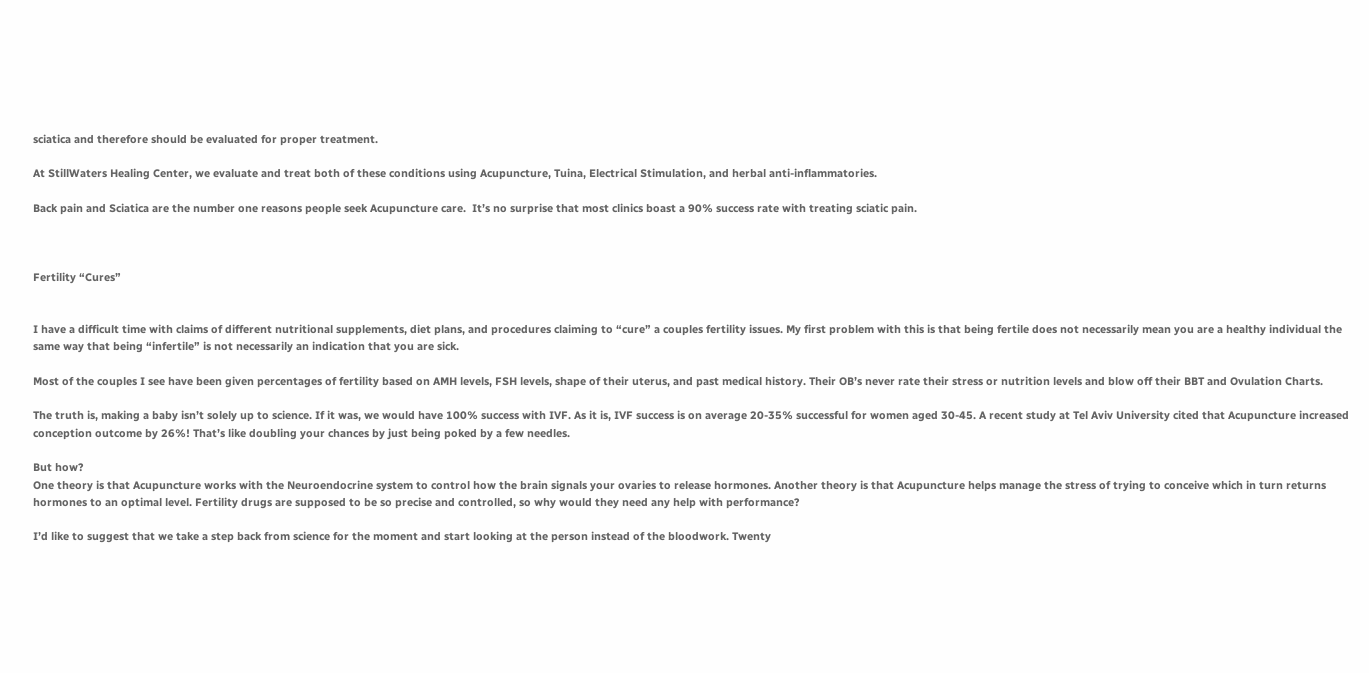sciatica and therefore should be evaluated for proper treatment.

At StillWaters Healing Center, we evaluate and treat both of these conditions using Acupuncture, Tuina, Electrical Stimulation, and herbal anti-inflammatories.

Back pain and Sciatica are the number one reasons people seek Acupuncture care.  It’s no surprise that most clinics boast a 90% success rate with treating sciatic pain.



Fertility “Cures”


I have a difficult time with claims of different nutritional supplements, diet plans, and procedures claiming to “cure” a couples fertility issues. My first problem with this is that being fertile does not necessarily mean you are a healthy individual the same way that being “infertile” is not necessarily an indication that you are sick.

Most of the couples I see have been given percentages of fertility based on AMH levels, FSH levels, shape of their uterus, and past medical history. Their OB’s never rate their stress or nutrition levels and blow off their BBT and Ovulation Charts.

The truth is, making a baby isn’t solely up to science. If it was, we would have 100% success with IVF. As it is, IVF success is on average 20-35% successful for women aged 30-45. A recent study at Tel Aviv University cited that Acupuncture increased conception outcome by 26%! That’s like doubling your chances by just being poked by a few needles.

But how?
One theory is that Acupuncture works with the Neuroendocrine system to control how the brain signals your ovaries to release hormones. Another theory is that Acupuncture helps manage the stress of trying to conceive which in turn returns hormones to an optimal level. Fertility drugs are supposed to be so precise and controlled, so why would they need any help with performance?

I’d like to suggest that we take a step back from science for the moment and start looking at the person instead of the bloodwork. Twenty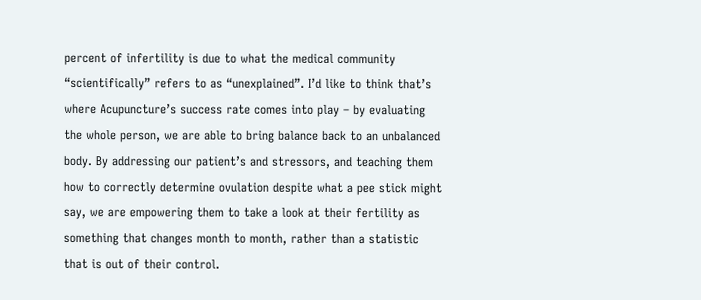percent of infertility is due to what the medical community “scientifically” refers to as “unexplained”. I’d like to think that’s where Acupuncture’s success rate comes into play – by evaluating the whole person, we are able to bring balance back to an unbalanced body. By addressing our patient’s and stressors, and teaching them how to correctly determine ovulation despite what a pee stick might say, we are empowering them to take a look at their fertility as something that changes month to month, rather than a statistic that is out of their control.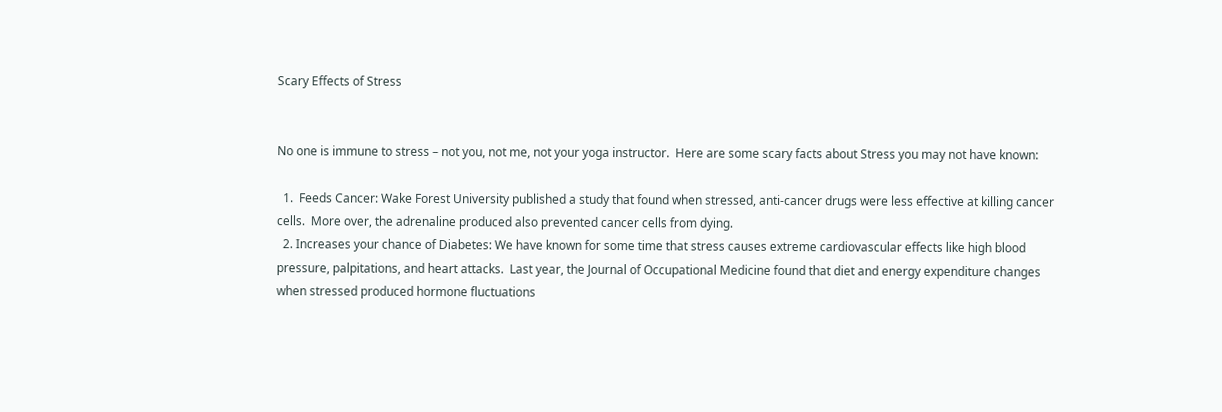Scary Effects of Stress


No one is immune to stress – not you, not me, not your yoga instructor.  Here are some scary facts about Stress you may not have known:

  1.  Feeds Cancer: Wake Forest University published a study that found when stressed, anti-cancer drugs were less effective at killing cancer cells.  More over, the adrenaline produced also prevented cancer cells from dying.
  2. Increases your chance of Diabetes: We have known for some time that stress causes extreme cardiovascular effects like high blood pressure, palpitations, and heart attacks.  Last year, the Journal of Occupational Medicine found that diet and energy expenditure changes when stressed produced hormone fluctuations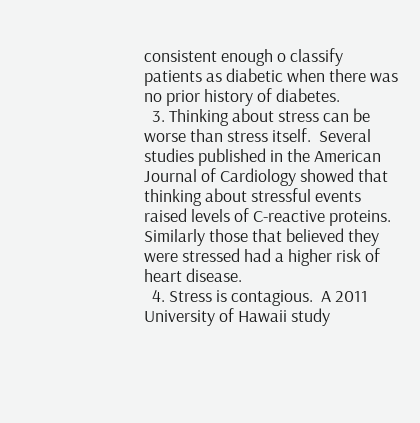consistent enough o classify patients as diabetic when there was no prior history of diabetes.
  3. Thinking about stress can be worse than stress itself.  Several studies published in the American Journal of Cardiology showed that thinking about stressful events raised levels of C-reactive proteins.  Similarly those that believed they were stressed had a higher risk of heart disease.
  4. Stress is contagious.  A 2011 University of Hawaii study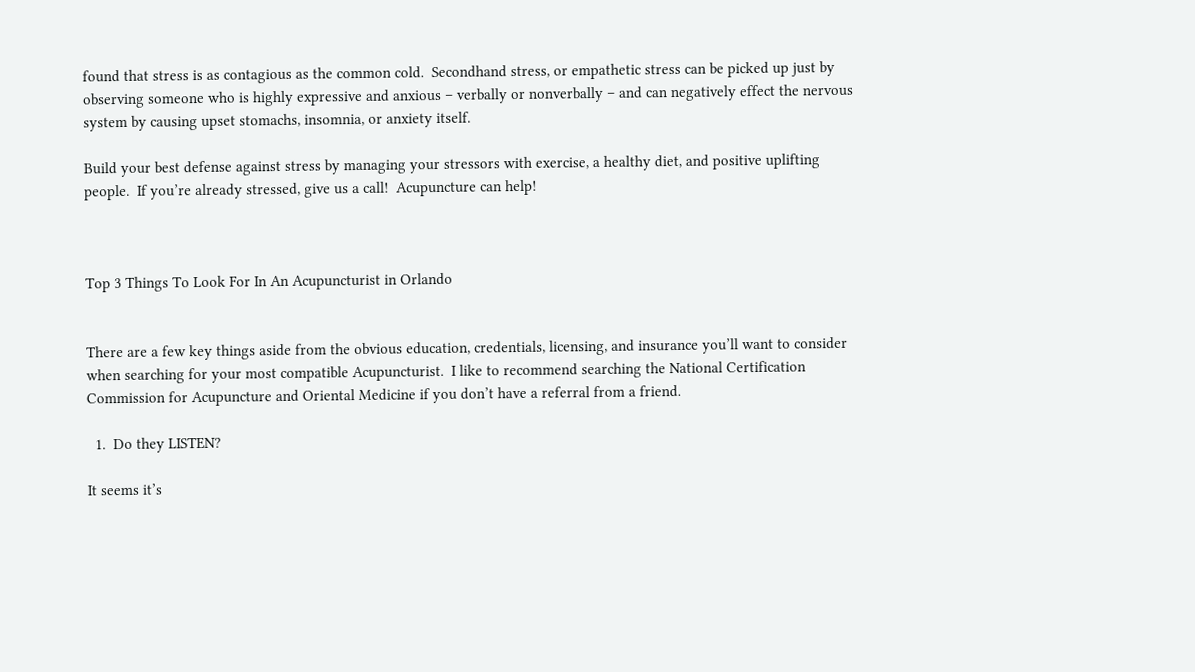found that stress is as contagious as the common cold.  Secondhand stress, or empathetic stress can be picked up just by observing someone who is highly expressive and anxious – verbally or nonverbally – and can negatively effect the nervous system by causing upset stomachs, insomnia, or anxiety itself.

Build your best defense against stress by managing your stressors with exercise, a healthy diet, and positive uplifting people.  If you’re already stressed, give us a call!  Acupuncture can help!



Top 3 Things To Look For In An Acupuncturist in Orlando


There are a few key things aside from the obvious education, credentials, licensing, and insurance you’ll want to consider when searching for your most compatible Acupuncturist.  I like to recommend searching the National Certification Commission for Acupuncture and Oriental Medicine if you don’t have a referral from a friend.

  1.  Do they LISTEN?

It seems it’s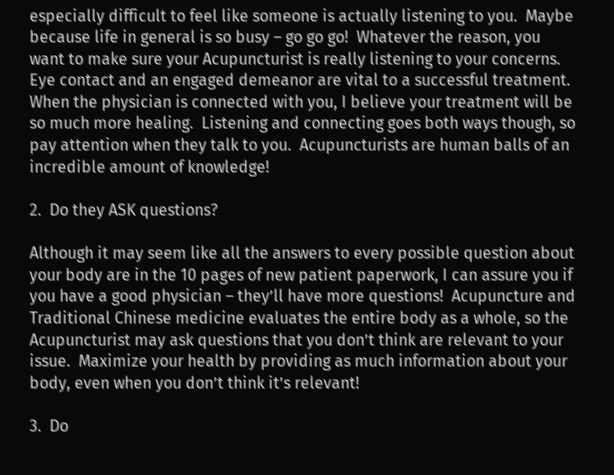especially difficult to feel like someone is actually listening to you.  Maybe because life in general is so busy – go go go!  Whatever the reason, you want to make sure your Acupuncturist is really listening to your concerns.  Eye contact and an engaged demeanor are vital to a successful treatment.  When the physician is connected with you, I believe your treatment will be so much more healing.  Listening and connecting goes both ways though, so pay attention when they talk to you.  Acupuncturists are human balls of an incredible amount of knowledge!

2.  Do they ASK questions?

Although it may seem like all the answers to every possible question about your body are in the 10 pages of new patient paperwork, I can assure you if you have a good physician – they’ll have more questions!  Acupuncture and Traditional Chinese medicine evaluates the entire body as a whole, so the Acupuncturist may ask questions that you don’t think are relevant to your issue.  Maximize your health by providing as much information about your body, even when you don’t think it’s relevant!

3.  Do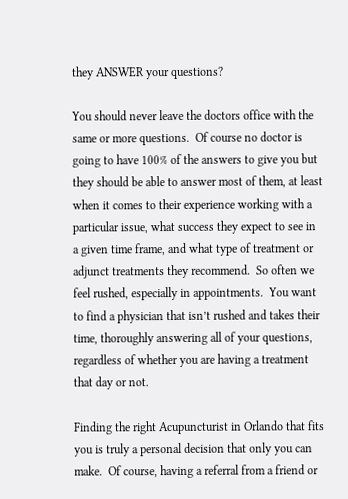they ANSWER your questions?

You should never leave the doctors office with the same or more questions.  Of course no doctor is going to have 100% of the answers to give you but they should be able to answer most of them, at least when it comes to their experience working with a particular issue, what success they expect to see in a given time frame, and what type of treatment or adjunct treatments they recommend.  So often we feel rushed, especially in appointments.  You want to find a physician that isn’t rushed and takes their time, thoroughly answering all of your questions, regardless of whether you are having a treatment that day or not.

Finding the right Acupuncturist in Orlando that fits you is truly a personal decision that only you can make.  Of course, having a referral from a friend or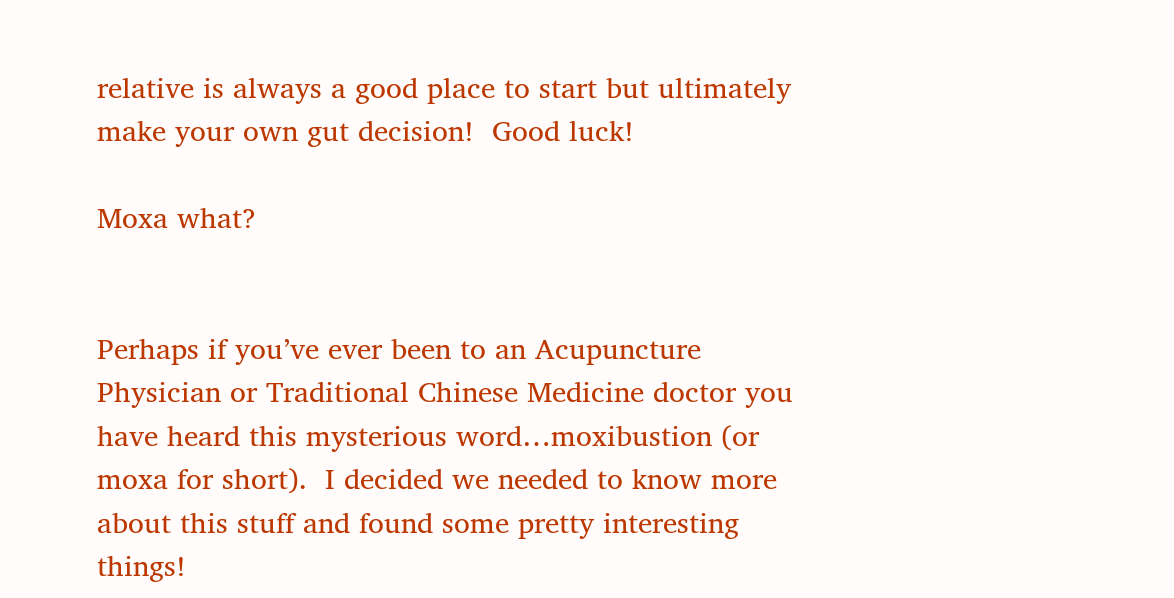relative is always a good place to start but ultimately make your own gut decision!  Good luck!

Moxa what?


Perhaps if you’ve ever been to an Acupuncture Physician or Traditional Chinese Medicine doctor you have heard this mysterious word…moxibustion (or moxa for short).  I decided we needed to know more about this stuff and found some pretty interesting things!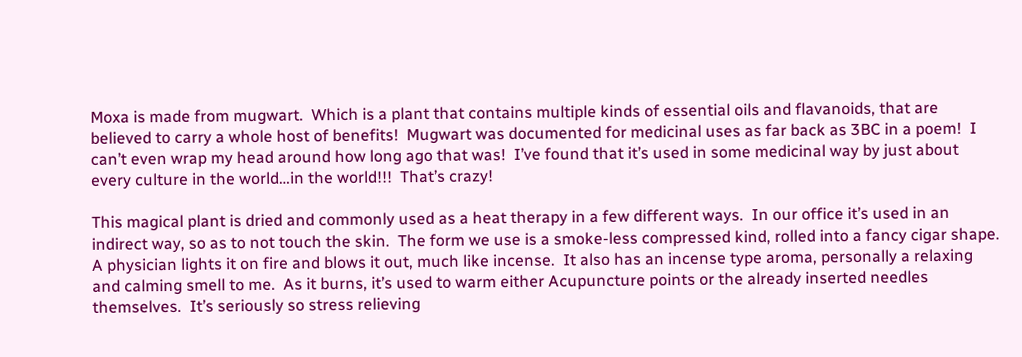Moxa is made from mugwart.  Which is a plant that contains multiple kinds of essential oils and flavanoids, that are believed to carry a whole host of benefits!  Mugwart was documented for medicinal uses as far back as 3BC in a poem!  I can’t even wrap my head around how long ago that was!  I’ve found that it’s used in some medicinal way by just about every culture in the world…in the world!!!  That’s crazy!

This magical plant is dried and commonly used as a heat therapy in a few different ways.  In our office it’s used in an indirect way, so as to not touch the skin.  The form we use is a smoke-less compressed kind, rolled into a fancy cigar shape.  A physician lights it on fire and blows it out, much like incense.  It also has an incense type aroma, personally a relaxing and calming smell to me.  As it burns, it’s used to warm either Acupuncture points or the already inserted needles themselves.  It’s seriously so stress relieving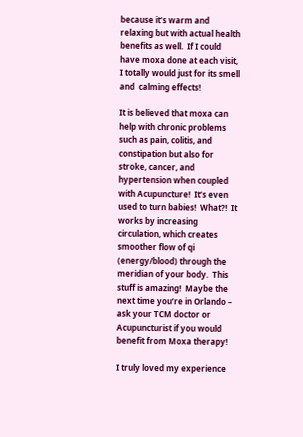because it’s warm and relaxing but with actual health benefits as well.  If I could have moxa done at each visit, I totally would just for its smell and  calming effects!

It is believed that moxa can help with chronic problems such as pain, colitis, and constipation but also for stroke, cancer, and hypertension when coupled with Acupuncture!  It’s even used to turn babies!  What?!  It works by increasing circulation, which creates smoother flow of qi (energy/blood) through the meridian of your body.  This stuff is amazing!  Maybe the next time you’re in Orlando – ask your TCM doctor or Acupuncturist if you would benefit from Moxa therapy!

I truly loved my experience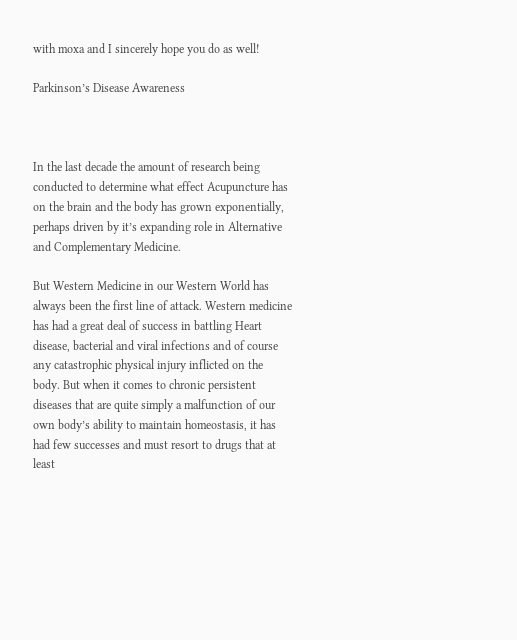with moxa and I sincerely hope you do as well!

Parkinson’s Disease Awareness



In the last decade the amount of research being conducted to determine what effect Acupuncture has on the brain and the body has grown exponentially, perhaps driven by it’s expanding role in Alternative and Complementary Medicine.

But Western Medicine in our Western World has always been the first line of attack. Western medicine has had a great deal of success in battling Heart disease, bacterial and viral infections and of course any catastrophic physical injury inflicted on the body. But when it comes to chronic persistent diseases that are quite simply a malfunction of our own body’s ability to maintain homeostasis, it has had few successes and must resort to drugs that at least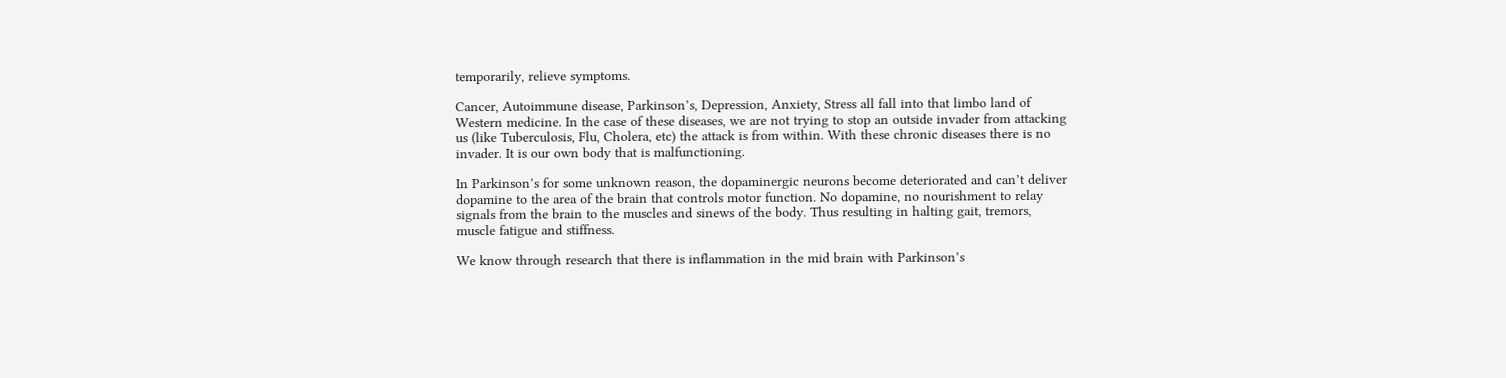temporarily, relieve symptoms.

Cancer, Autoimmune disease, Parkinson’s, Depression, Anxiety, Stress all fall into that limbo land of Western medicine. In the case of these diseases, we are not trying to stop an outside invader from attacking us (like Tuberculosis, Flu, Cholera, etc) the attack is from within. With these chronic diseases there is no invader. It is our own body that is malfunctioning.

In Parkinson’s for some unknown reason, the dopaminergic neurons become deteriorated and can’t deliver dopamine to the area of the brain that controls motor function. No dopamine, no nourishment to relay signals from the brain to the muscles and sinews of the body. Thus resulting in halting gait, tremors, muscle fatigue and stiffness.

We know through research that there is inflammation in the mid brain with Parkinson’s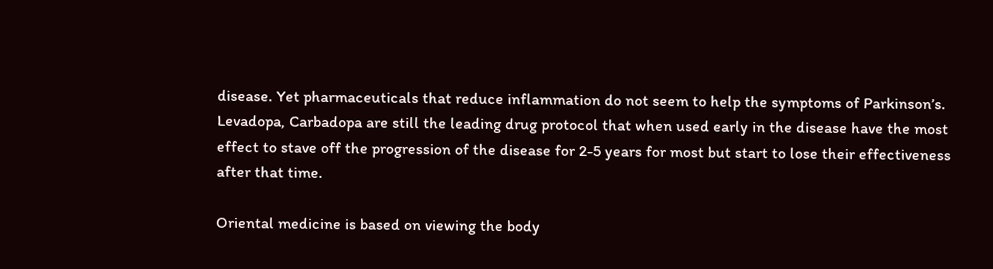disease. Yet pharmaceuticals that reduce inflammation do not seem to help the symptoms of Parkinson’s. Levadopa, Carbadopa are still the leading drug protocol that when used early in the disease have the most effect to stave off the progression of the disease for 2-5 years for most but start to lose their effectiveness after that time.

Oriental medicine is based on viewing the body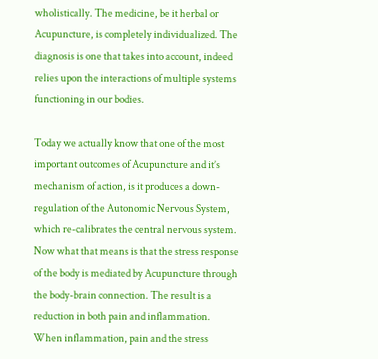wholistically. The medicine, be it herbal or Acupuncture, is completely individualized. The diagnosis is one that takes into account, indeed relies upon the interactions of multiple systems functioning in our bodies.

Today we actually know that one of the most important outcomes of Acupuncture and it’s mechanism of action, is it produces a down-regulation of the Autonomic Nervous System, which re-calibrates the central nervous system. Now what that means is that the stress response of the body is mediated by Acupuncture through the body-brain connection. The result is a reduction in both pain and inflammation. When inflammation, pain and the stress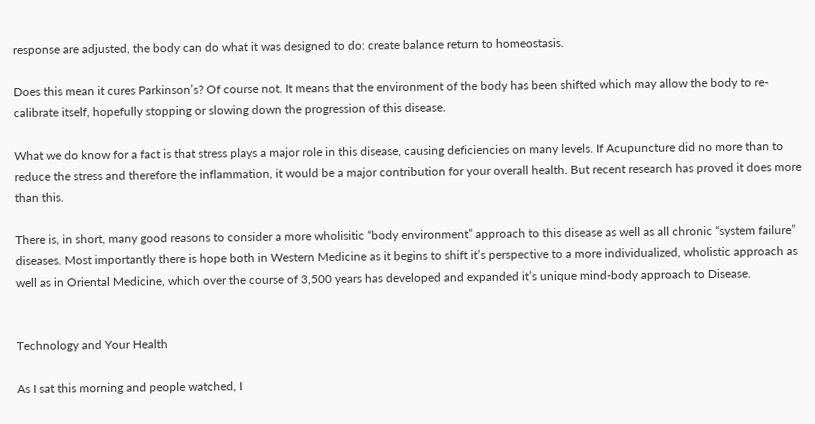response are adjusted, the body can do what it was designed to do: create balance return to homeostasis.

Does this mean it cures Parkinson’s? Of course not. It means that the environment of the body has been shifted which may allow the body to re-calibrate itself, hopefully stopping or slowing down the progression of this disease.

What we do know for a fact is that stress plays a major role in this disease, causing deficiencies on many levels. If Acupuncture did no more than to reduce the stress and therefore the inflammation, it would be a major contribution for your overall health. But recent research has proved it does more than this.

There is, in short, many good reasons to consider a more wholisitic “body environment” approach to this disease as well as all chronic “system failure” diseases. Most importantly there is hope both in Western Medicine as it begins to shift it’s perspective to a more individualized, wholistic approach as well as in Oriental Medicine, which over the course of 3,500 years has developed and expanded it’s unique mind-body approach to Disease.


Technology and Your Health

As I sat this morning and people watched, I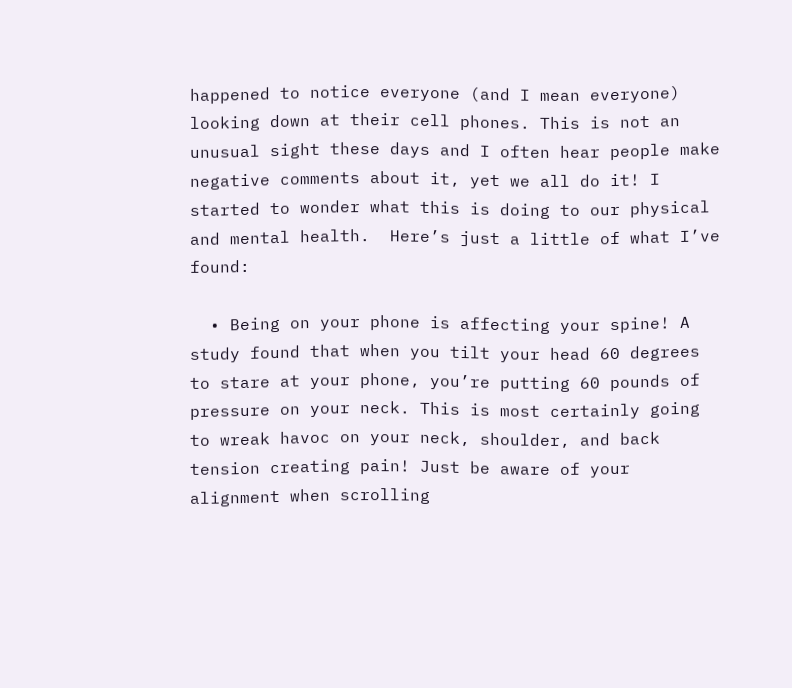happened to notice everyone (and I mean everyone) looking down at their cell phones. This is not an unusual sight these days and I often hear people make negative comments about it, yet we all do it! I started to wonder what this is doing to our physical and mental health.  Here’s just a little of what I’ve found:

  • Being on your phone is affecting your spine! A study found that when you tilt your head 60 degrees to stare at your phone, you’re putting 60 pounds of pressure on your neck. This is most certainly going to wreak havoc on your neck, shoulder, and back tension creating pain! Just be aware of your alignment when scrolling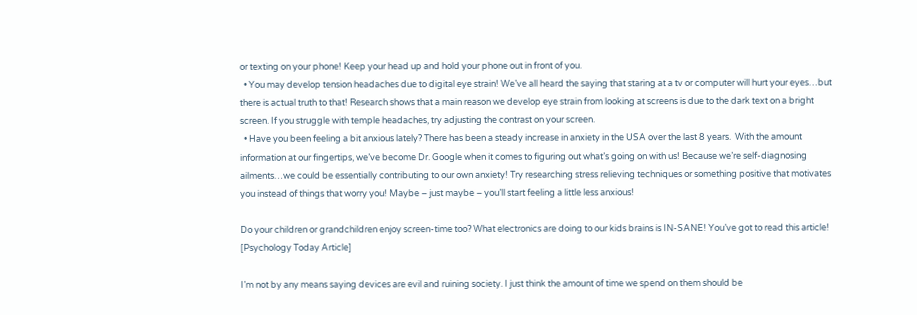or texting on your phone! Keep your head up and hold your phone out in front of you.
  • You may develop tension headaches due to digital eye strain! We’ve all heard the saying that staring at a tv or computer will hurt your eyes…but there is actual truth to that! Research shows that a main reason we develop eye strain from looking at screens is due to the dark text on a bright screen. If you struggle with temple headaches, try adjusting the contrast on your screen.
  • Have you been feeling a bit anxious lately? There has been a steady increase in anxiety in the USA over the last 8 years.  With the amount information at our fingertips, we’ve become Dr. Google when it comes to figuring out what’s going on with us! Because we’re self-diagnosing ailments…we could be essentially contributing to our own anxiety! Try researching stress relieving techniques or something positive that motivates you instead of things that worry you! Maybe – just maybe – you’ll start feeling a little less anxious!

Do your children or grandchildren enjoy screen-time too? What electronics are doing to our kids brains is IN-SANE! You’ve got to read this article! [Psychology Today Article]

I’m not by any means saying devices are evil and ruining society. I just think the amount of time we spend on them should be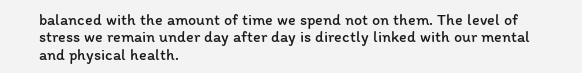balanced with the amount of time we spend not on them. The level of stress we remain under day after day is directly linked with our mental and physical health.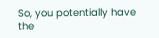So, you potentially have the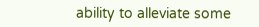ability to alleviate some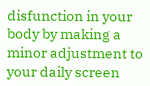disfunction in your body by making a minor adjustment to your daily screen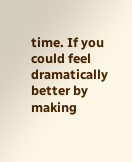time. If you could feel dramatically better by making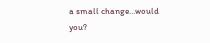a small change…would you?